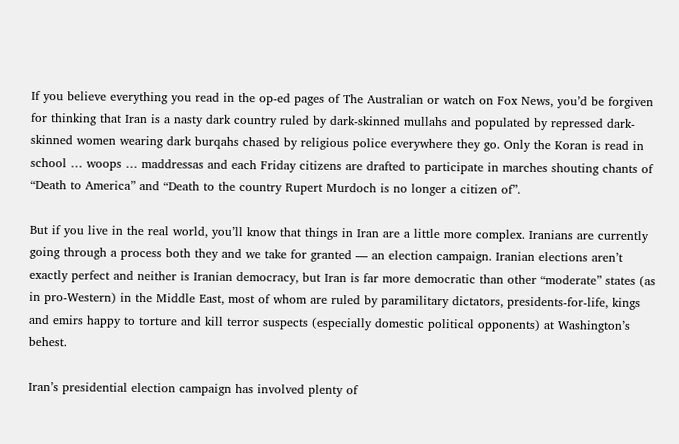If you believe everything you read in the op-ed pages of The Australian or watch on Fox News, you’d be forgiven for thinking that Iran is a nasty dark country ruled by dark-skinned mullahs and populated by repressed dark-skinned women wearing dark burqahs chased by religious police everywhere they go. Only the Koran is read in school … woops … maddressas and each Friday citizens are drafted to participate in marches shouting chants of “Death to America” and “Death to the country Rupert Murdoch is no longer a citizen of”.

But if you live in the real world, you’ll know that things in Iran are a little more complex. Iranians are currently going through a process both they and we take for granted — an election campaign. Iranian elections aren’t exactly perfect and neither is Iranian democracy, but Iran is far more democratic than other “moderate” states (as in pro-Western) in the Middle East, most of whom are ruled by paramilitary dictators, presidents-for-life, kings and emirs happy to torture and kill terror suspects (especially domestic political opponents) at Washington’s behest.

Iran’s presidential election campaign has involved plenty of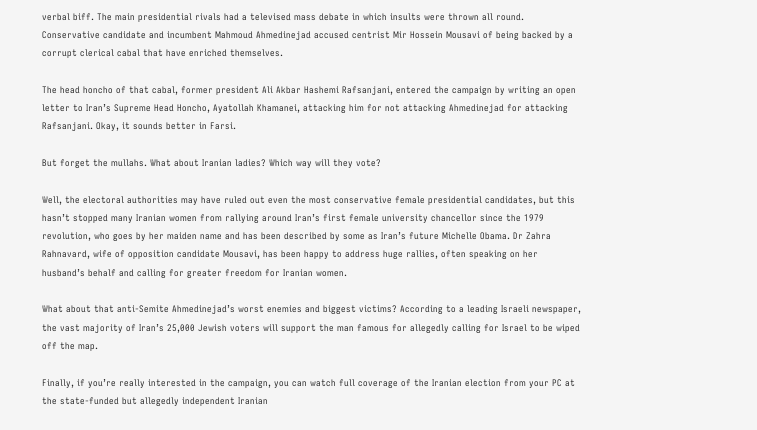verbal biff. The main presidential rivals had a televised mass debate in which insults were thrown all round. Conservative candidate and incumbent Mahmoud Ahmedinejad accused centrist Mir Hossein Mousavi of being backed by a corrupt clerical cabal that have enriched themselves.

The head honcho of that cabal, former president Ali Akbar Hashemi Rafsanjani, entered the campaign by writing an open letter to Iran’s Supreme Head Honcho, Ayatollah Khamanei, attacking him for not attacking Ahmedinejad for attacking Rafsanjani. Okay, it sounds better in Farsi.

But forget the mullahs. What about Iranian ladies? Which way will they vote?

Well, the electoral authorities may have ruled out even the most conservative female presidential candidates, but this hasn’t stopped many Iranian women from rallying around Iran’s first female university chancellor since the 1979 revolution, who goes by her maiden name and has been described by some as Iran’s future Michelle Obama. Dr Zahra Rahnavard, wife of opposition candidate Mousavi, has been happy to address huge rallies, often speaking on her husband’s behalf and calling for greater freedom for Iranian women.

What about that anti-Semite Ahmedinejad’s worst enemies and biggest victims? According to a leading Israeli newspaper, the vast majority of Iran’s 25,000 Jewish voters will support the man famous for allegedly calling for Israel to be wiped off the map.

Finally, if you’re really interested in the campaign, you can watch full coverage of the Iranian election from your PC at the state-funded but allegedly independent Iranian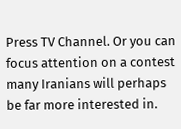Press TV Channel. Or you can focus attention on a contest many Iranians will perhaps be far more interested in.